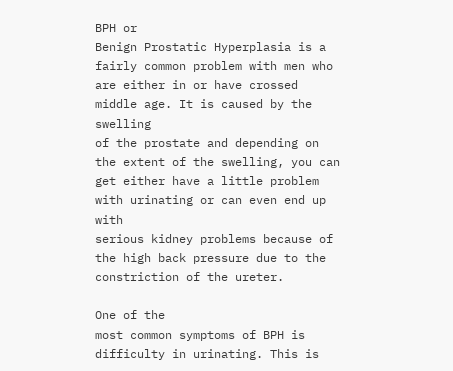BPH or
Benign Prostatic Hyperplasia is a fairly common problem with men who
are either in or have crossed middle age. It is caused by the swelling
of the prostate and depending on the extent of the swelling, you can
get either have a little problem with urinating or can even end up with
serious kidney problems because of the high back pressure due to the
constriction of the ureter.

One of the
most common symptoms of BPH is difficulty in urinating. This is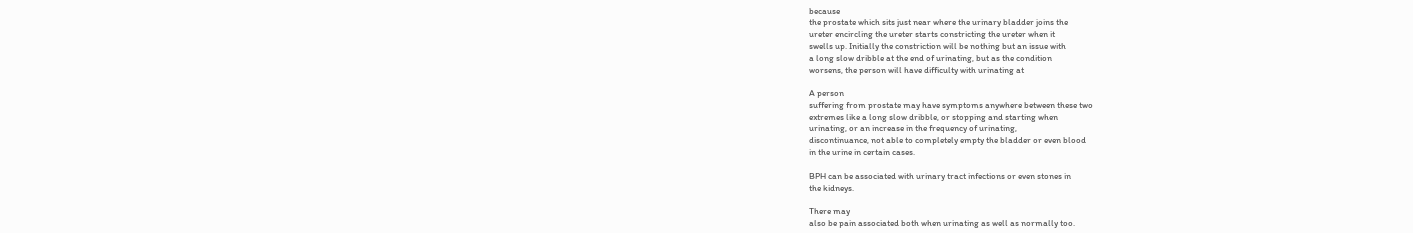because
the prostate which sits just near where the urinary bladder joins the
ureter encircling the ureter starts constricting the ureter when it
swells up. Initially the constriction will be nothing but an issue with
a long slow dribble at the end of urinating, but as the condition
worsens, the person will have difficulty with urinating at

A person
suffering from prostate may have symptoms anywhere between these two
extremes like a long slow dribble, or stopping and starting when
urinating, or an increase in the frequency of urinating,
discontinuance, not able to completely empty the bladder or even blood
in the urine in certain cases.

BPH can be associated with urinary tract infections or even stones in
the kidneys.

There may
also be pain associated both when urinating as well as normally too.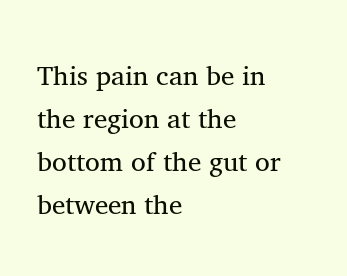This pain can be in the region at the bottom of the gut or between the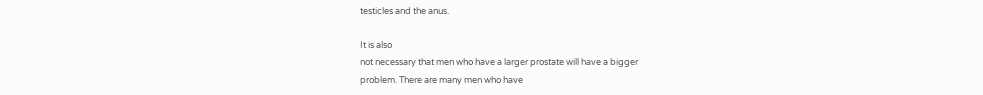testicles and the anus.

It is also
not necessary that men who have a larger prostate will have a bigger
problem. There are many men who have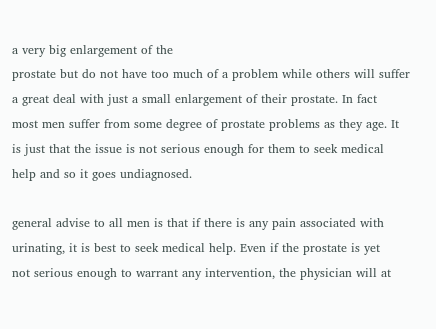a very big enlargement of the
prostate but do not have too much of a problem while others will suffer
a great deal with just a small enlargement of their prostate. In fact
most men suffer from some degree of prostate problems as they age. It
is just that the issue is not serious enough for them to seek medical
help and so it goes undiagnosed.

general advise to all men is that if there is any pain associated with
urinating, it is best to seek medical help. Even if the prostate is yet
not serious enough to warrant any intervention, the physician will at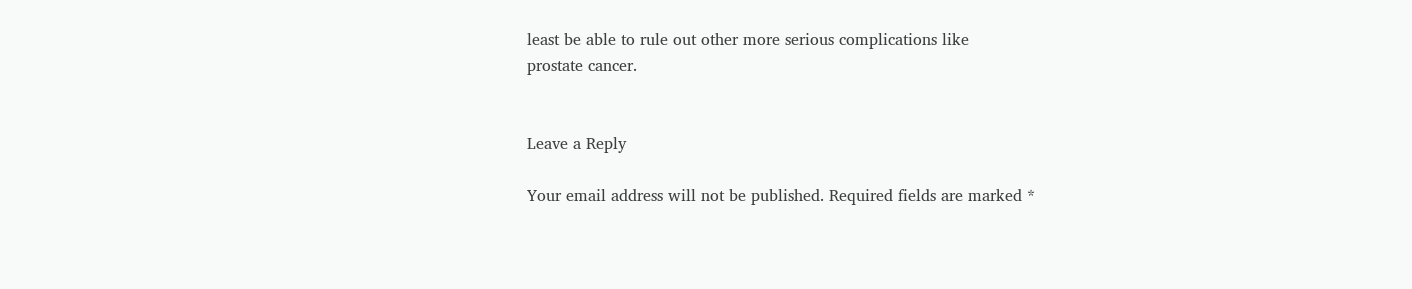least be able to rule out other more serious complications like
prostate cancer.


Leave a Reply

Your email address will not be published. Required fields are marked *